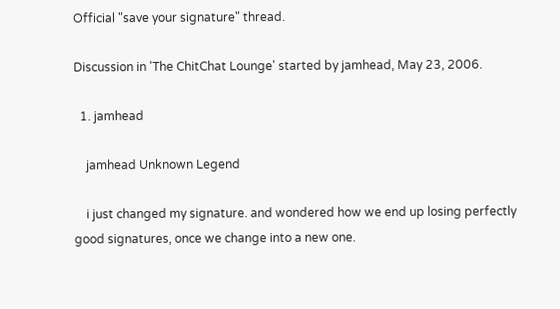Official "save your signature" thread.

Discussion in 'The ChitChat Lounge' started by jamhead, May 23, 2006.

  1. jamhead

    jamhead Unknown Legend

    i just changed my signature. and wondered how we end up losing perfectly good signatures, once we change into a new one.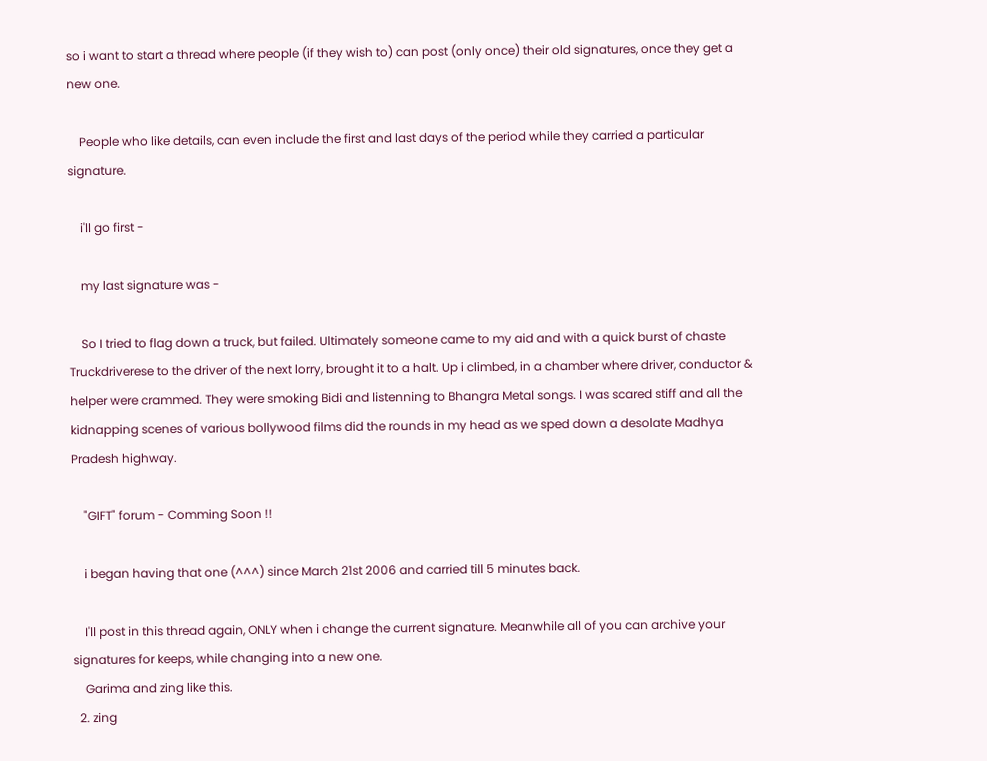so i want to start a thread where people (if they wish to) can post (only once) their old signatures, once they get a new one.

    People who like details, can even include the first and last days of the period while they carried a particular signature.

    i'll go first -

    my last signature was -

    So I tried to flag down a truck, but failed. Ultimately someone came to my aid and with a quick burst of chaste Truckdriverese to the driver of the next lorry, brought it to a halt. Up i climbed, in a chamber where driver, conductor & helper were crammed. They were smoking Bidi and listenning to Bhangra Metal songs. I was scared stiff and all the kidnapping scenes of various bollywood films did the rounds in my head as we sped down a desolate Madhya Pradesh highway.

    "GIFT" forum - Comming Soon !!

    i began having that one (^^^) since March 21st 2006 and carried till 5 minutes back.

    I'll post in this thread again, ONLY when i change the current signature. Meanwhile all of you can archive your signatures for keeps, while changing into a new one.
    Garima and zing like this.
  2. zing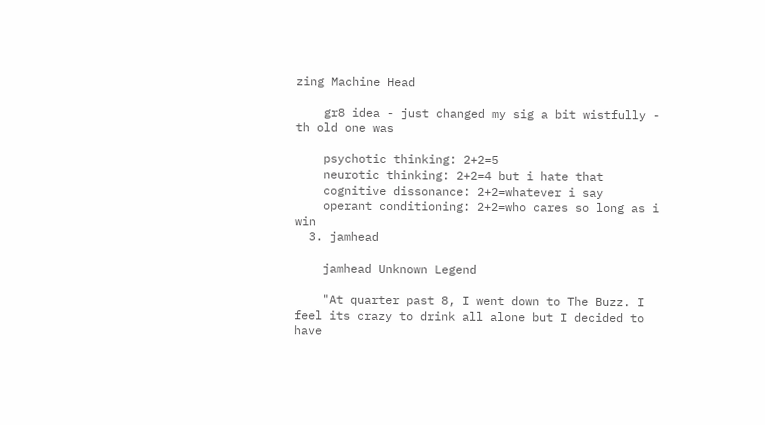zing Machine Head

    gr8 idea - just changed my sig a bit wistfully - th old one was

    psychotic thinking: 2+2=5
    neurotic thinking: 2+2=4 but i hate that
    cognitive dissonance: 2+2=whatever i say
    operant conditioning: 2+2=who cares so long as i win
  3. jamhead

    jamhead Unknown Legend

    "At quarter past 8, I went down to The Buzz. I feel its crazy to drink all alone but I decided to have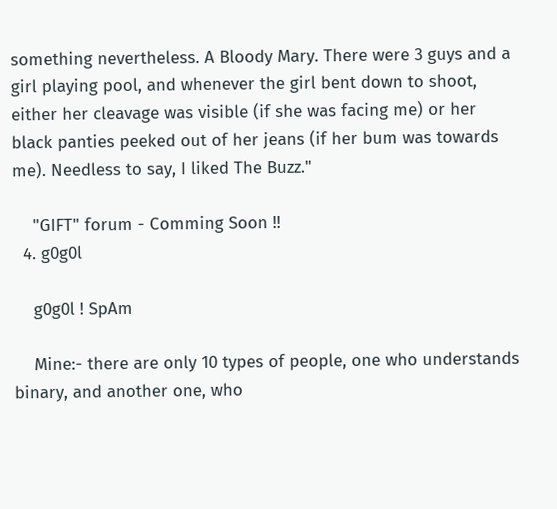something nevertheless. A Bloody Mary. There were 3 guys and a girl playing pool, and whenever the girl bent down to shoot, either her cleavage was visible (if she was facing me) or her black panties peeked out of her jeans (if her bum was towards me). Needless to say, I liked The Buzz."

    "GIFT" forum - Comming Soon !!
  4. g0g0l

    g0g0l ! SpAm

    Mine:- there are only 10 types of people, one who understands binary, and another one, who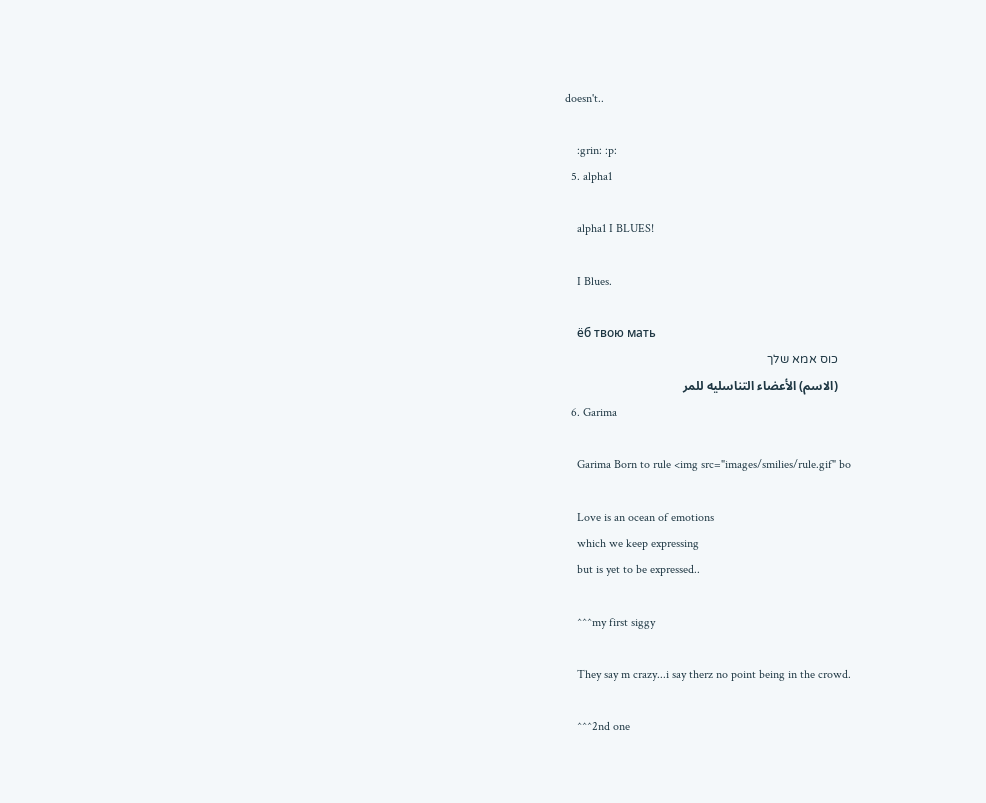doesn't..

    :grin: :p:
  5. alpha1

    alpha1 I BLUES!

    I Blues.

    ёб твою мать
    כוס אמא שלך
    (الاسم) الأعضاء التناسليه للمر
  6. Garima

    Garima Born to rule <img src="images/smilies/rule.gif" bo

    Love is an ocean of emotions
    which we keep expressing
    but is yet to be expressed..

    ^^^my first siggy

    They say m crazy...i say therz no point being in the crowd.

    ^^^2nd one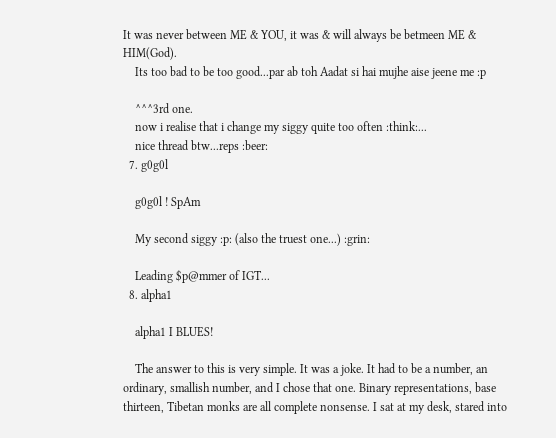It was never between ME & YOU, it was & will always be betmeen ME & HIM(God).
    Its too bad to be too good...par ab toh Aadat si hai mujhe aise jeene me :p

    ^^^3rd one.
    now i realise that i change my siggy quite too often :think:...
    nice thread btw...reps :beer:
  7. g0g0l

    g0g0l ! SpAm

    My second siggy :p: (also the truest one...) :grin:

    Leading $p@mmer of IGT...
  8. alpha1

    alpha1 I BLUES!

    The answer to this is very simple. It was a joke. It had to be a number, an ordinary, smallish number, and I chose that one. Binary representations, base thirteen, Tibetan monks are all complete nonsense. I sat at my desk, stared into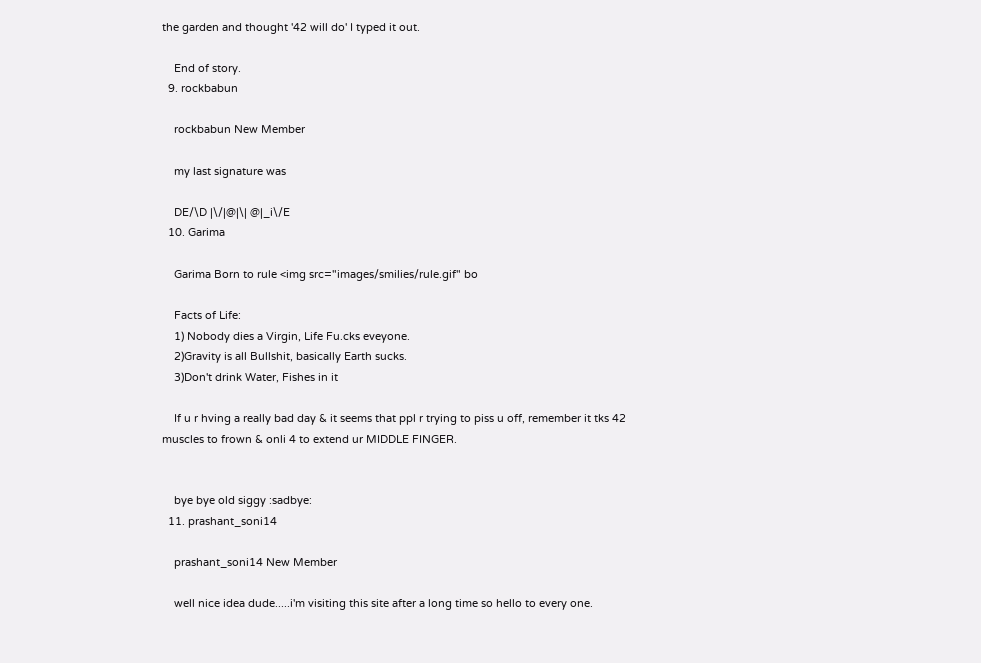the garden and thought '42 will do' I typed it out.

    End of story.
  9. rockbabun

    rockbabun New Member

    my last signature was

    DE/\D |\/|@|\| @|_i\/E
  10. Garima

    Garima Born to rule <img src="images/smilies/rule.gif" bo

    Facts of Life:
    1) Nobody dies a Virgin, Life Fu.cks eveyone.
    2)Gravity is all Bullshit, basically Earth sucks.
    3)Don't drink Water, Fishes in it

    If u r hving a really bad day & it seems that ppl r trying to piss u off, remember it tks 42 muscles to frown & onli 4 to extend ur MIDDLE FINGER.


    bye bye old siggy :sadbye:
  11. prashant_soni14

    prashant_soni14 New Member

    well nice idea dude.....i'm visiting this site after a long time so hello to every one.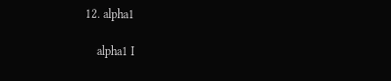12. alpha1

    alpha1 I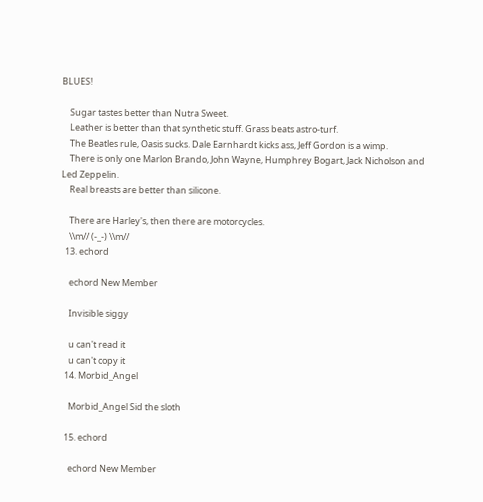BLUES!

    Sugar tastes better than Nutra Sweet.
    Leather is better than that synthetic stuff. Grass beats astro-turf.
    The Beatles rule, Oasis sucks. Dale Earnhardt kicks ass, Jeff Gordon is a wimp.
    There is only one Marlon Brando, John Wayne, Humphrey Bogart, Jack Nicholson and Led Zeppelin.
    Real breasts are better than silicone.

    There are Harley's, then there are motorcycles.
    \\m// (-_-) \\m//
  13. echord

    echord New Member

    Invisible siggy

    u can't read it
    u can't copy it
  14. Morbid_Angel

    Morbid_Angel Sid the sloth

  15. echord

    echord New Member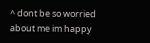^ dont be so worried about me im happy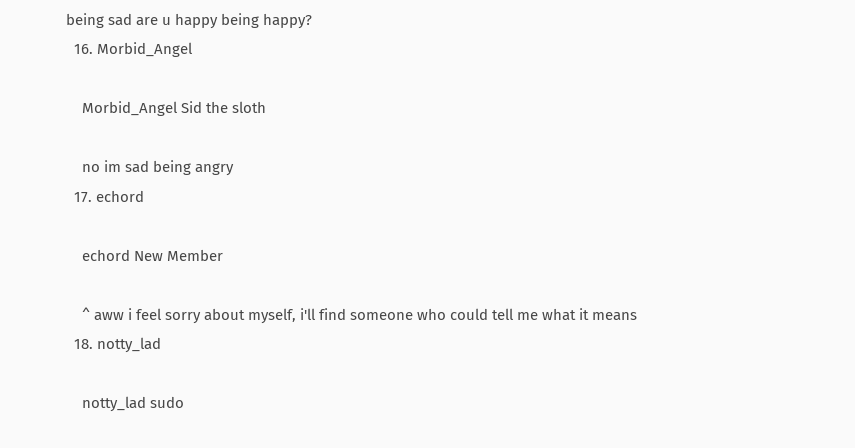being sad are u happy being happy?
  16. Morbid_Angel

    Morbid_Angel Sid the sloth

    no im sad being angry
  17. echord

    echord New Member

    ^ aww i feel sorry about myself, i'll find someone who could tell me what it means
  18. notty_lad

    notty_lad sudo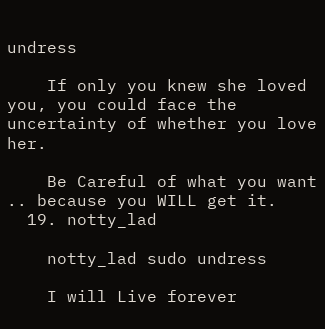undress

    If only you knew she loved you, you could face the uncertainty of whether you love her.

    Be Careful of what you want .. because you WILL get it.
  19. notty_lad

    notty_lad sudo undress

    I will Live forever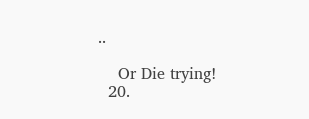..

    Or Die trying!
  20.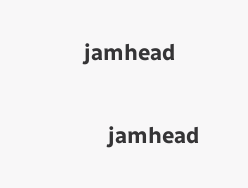jamhead

    jamhead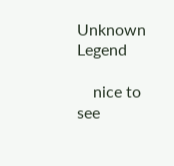Unknown Legend

    nice to see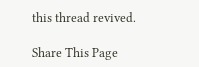this thread revived.

Share This Page